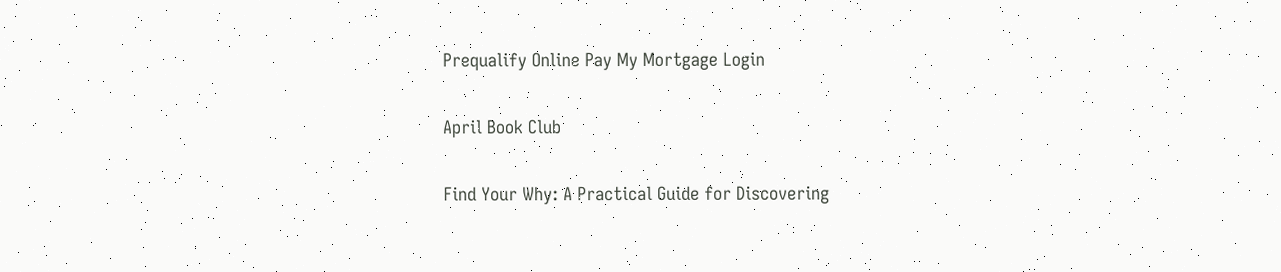Prequalify Online Pay My Mortgage Login

April Book Club

Find Your Why: A Practical Guide for Discovering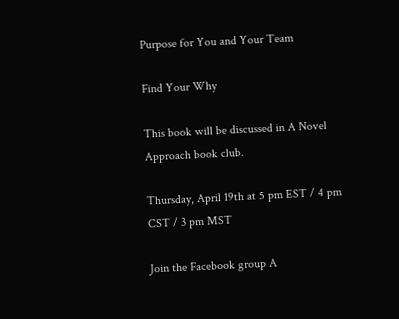Purpose for You and Your Team

Find Your Why

This book will be discussed in A Novel Approach book club.

Thursday, April 19th at 5 pm EST / 4 pm CST / 3 pm MST

Join the Facebook group A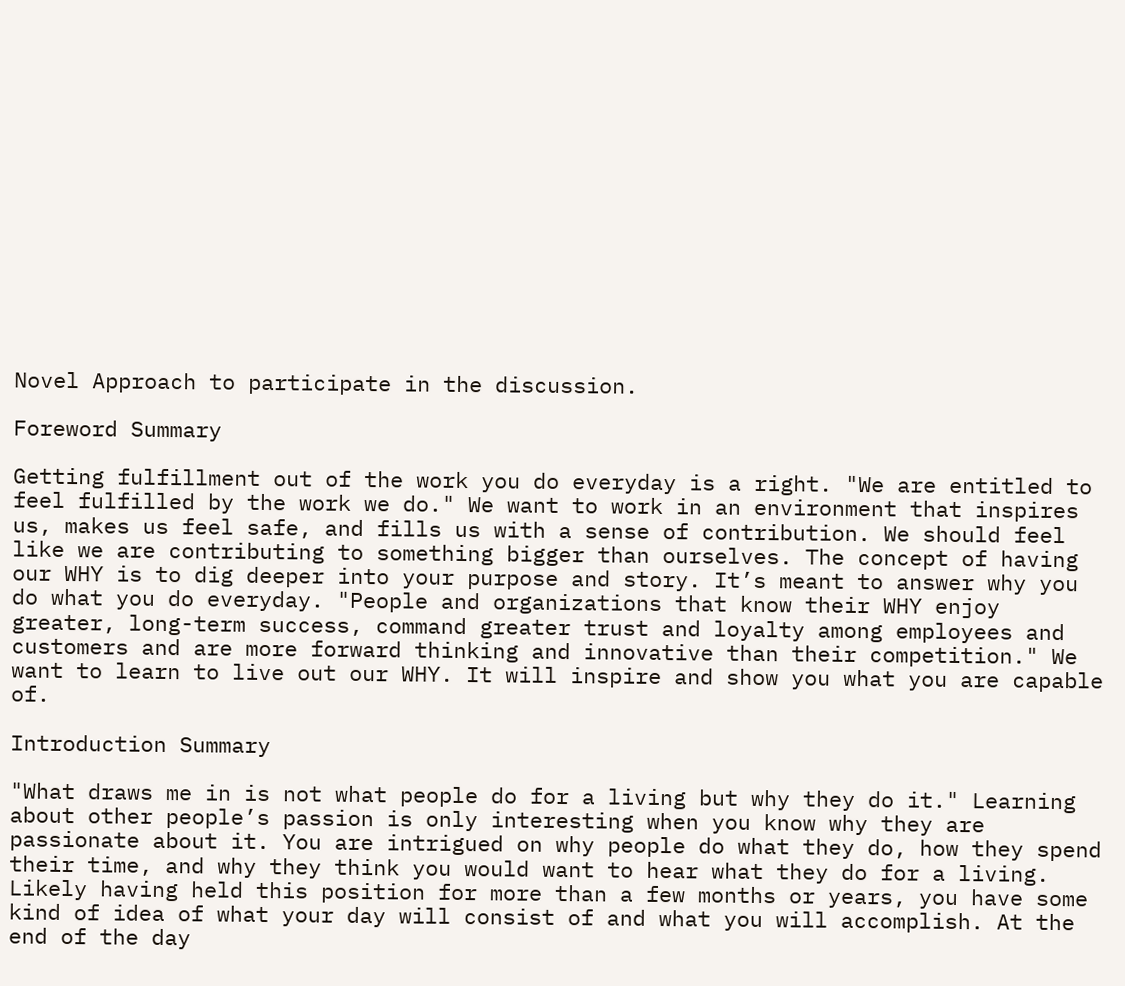Novel Approach to participate in the discussion.

Foreword Summary

Getting fulfillment out of the work you do everyday is a right. "We are entitled to feel fulfilled by the work we do." We want to work in an environment that inspires us, makes us feel safe, and fills us with a sense of contribution. We should feel like we are contributing to something bigger than ourselves. The concept of having our WHY is to dig deeper into your purpose and story. It’s meant to answer why you do what you do everyday. "People and organizations that know their WHY enjoy greater, long-term success, command greater trust and loyalty among employees and customers and are more forward thinking and innovative than their competition." We want to learn to live out our WHY. It will inspire and show you what you are capable of.

Introduction Summary

"What draws me in is not what people do for a living but why they do it." Learning about other people’s passion is only interesting when you know why they are passionate about it. You are intrigued on why people do what they do, how they spend their time, and why they think you would want to hear what they do for a living. Likely having held this position for more than a few months or years, you have some kind of idea of what your day will consist of and what you will accomplish. At the end of the day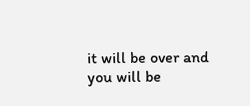it will be over and you will be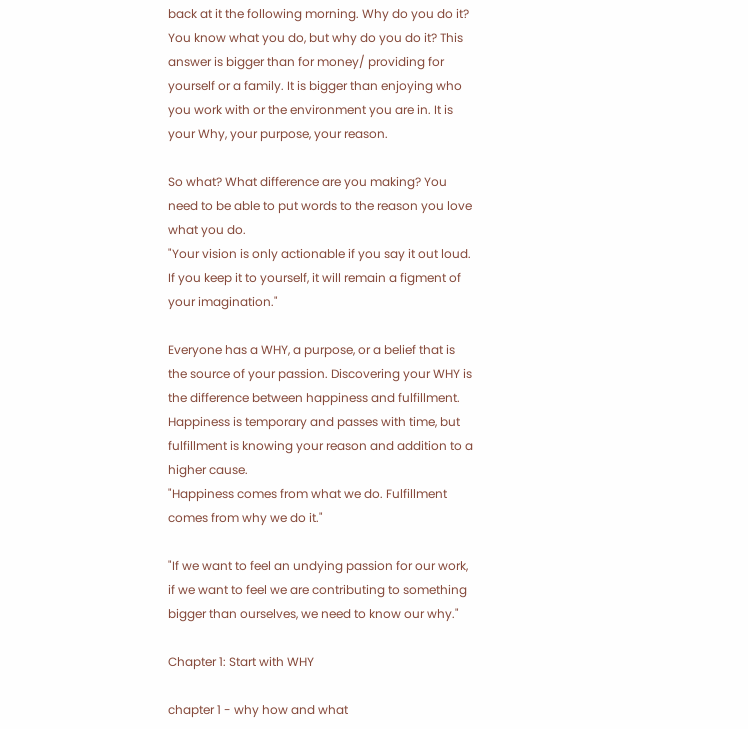back at it the following morning. Why do you do it? You know what you do, but why do you do it? This answer is bigger than for money/ providing for yourself or a family. It is bigger than enjoying who you work with or the environment you are in. It is your Why, your purpose, your reason.

So what? What difference are you making? You need to be able to put words to the reason you love what you do.
"Your vision is only actionable if you say it out loud. If you keep it to yourself, it will remain a figment of your imagination."

Everyone has a WHY, a purpose, or a belief that is the source of your passion. Discovering your WHY is the difference between happiness and fulfillment. Happiness is temporary and passes with time, but fulfillment is knowing your reason and addition to a higher cause.
"Happiness comes from what we do. Fulfillment comes from why we do it."

"If we want to feel an undying passion for our work, if we want to feel we are contributing to something bigger than ourselves, we need to know our why."

Chapter 1: Start with WHY

chapter 1 - why how and what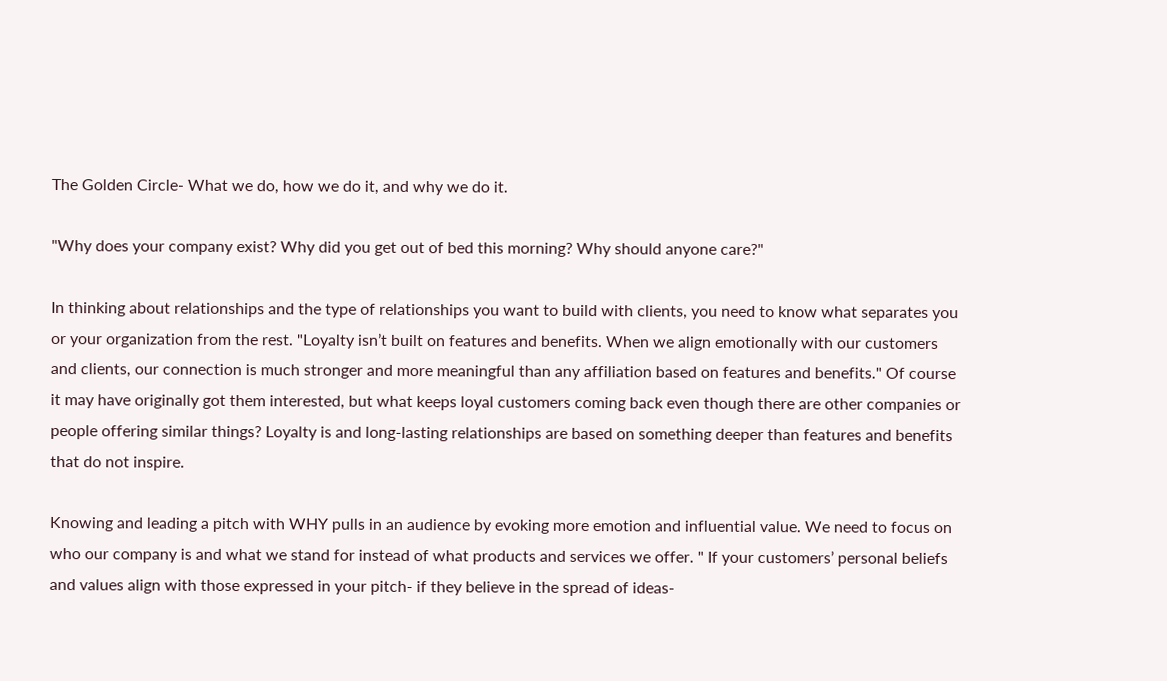The Golden Circle- What we do, how we do it, and why we do it.

"Why does your company exist? Why did you get out of bed this morning? Why should anyone care?"

In thinking about relationships and the type of relationships you want to build with clients, you need to know what separates you or your organization from the rest. "Loyalty isn’t built on features and benefits. When we align emotionally with our customers and clients, our connection is much stronger and more meaningful than any affiliation based on features and benefits." Of course it may have originally got them interested, but what keeps loyal customers coming back even though there are other companies or people offering similar things? Loyalty is and long-lasting relationships are based on something deeper than features and benefits that do not inspire.

Knowing and leading a pitch with WHY pulls in an audience by evoking more emotion and influential value. We need to focus on who our company is and what we stand for instead of what products and services we offer. " If your customers’ personal beliefs and values align with those expressed in your pitch- if they believe in the spread of ideas-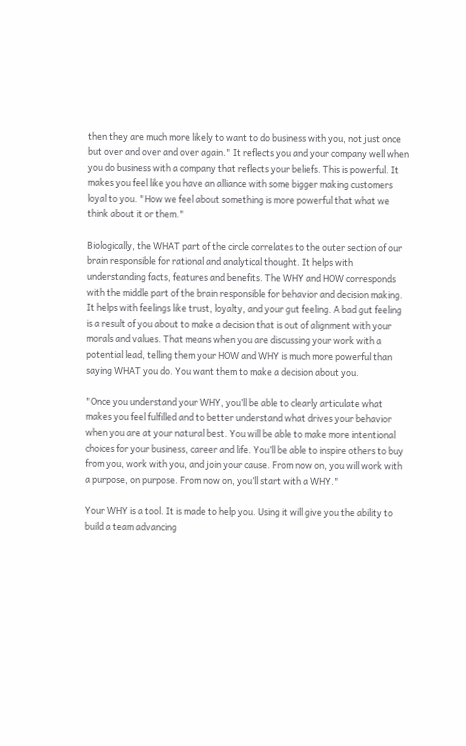then they are much more likely to want to do business with you, not just once but over and over and over again." It reflects you and your company well when you do business with a company that reflects your beliefs. This is powerful. It makes you feel like you have an alliance with some bigger making customers loyal to you. "How we feel about something is more powerful that what we think about it or them."

Biologically, the WHAT part of the circle correlates to the outer section of our brain responsible for rational and analytical thought. It helps with understanding facts, features and benefits. The WHY and HOW corresponds with the middle part of the brain responsible for behavior and decision making. It helps with feelings like trust, loyalty, and your gut feeling. A bad gut feeling is a result of you about to make a decision that is out of alignment with your morals and values. That means when you are discussing your work with a potential lead, telling them your HOW and WHY is much more powerful than saying WHAT you do. You want them to make a decision about you.

"Once you understand your WHY, you’ll be able to clearly articulate what makes you feel fulfilled and to better understand what drives your behavior when you are at your natural best. You will be able to make more intentional choices for your business, career and life. You’ll be able to inspire others to buy from you, work with you, and join your cause. From now on, you will work with a purpose, on purpose. From now on, you’ll start with a WHY."

Your WHY is a tool. It is made to help you. Using it will give you the ability to build a team advancing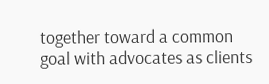together toward a common goal with advocates as clients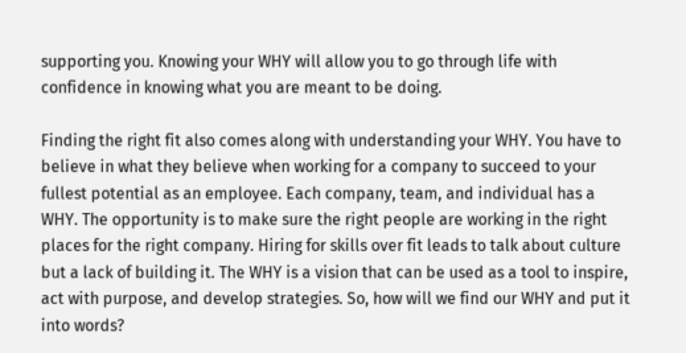supporting you. Knowing your WHY will allow you to go through life with confidence in knowing what you are meant to be doing.

Finding the right fit also comes along with understanding your WHY. You have to believe in what they believe when working for a company to succeed to your fullest potential as an employee. Each company, team, and individual has a WHY. The opportunity is to make sure the right people are working in the right places for the right company. Hiring for skills over fit leads to talk about culture but a lack of building it. The WHY is a vision that can be used as a tool to inspire, act with purpose, and develop strategies. So, how will we find our WHY and put it into words?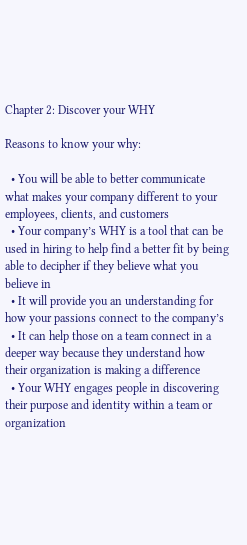Chapter 2: Discover your WHY

Reasons to know your why:

  • You will be able to better communicate what makes your company different to your employees, clients, and customers
  • Your company’s WHY is a tool that can be used in hiring to help find a better fit by being able to decipher if they believe what you believe in
  • It will provide you an understanding for how your passions connect to the company’s
  • It can help those on a team connect in a deeper way because they understand how their organization is making a difference
  • Your WHY engages people in discovering their purpose and identity within a team or organization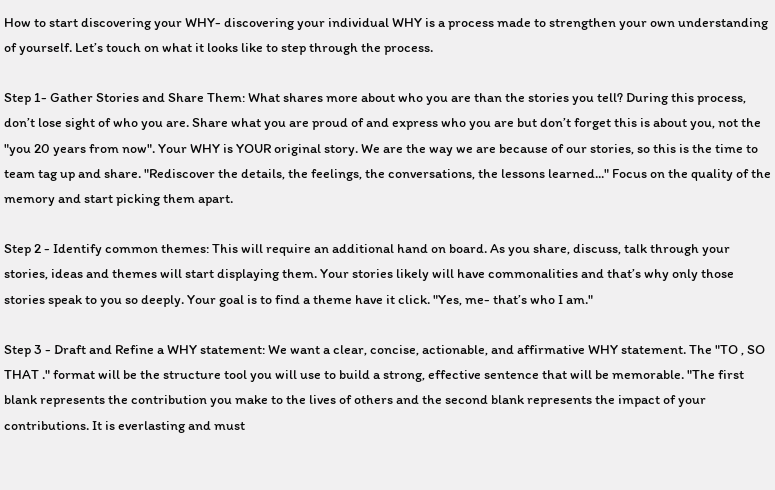How to start discovering your WHY- discovering your individual WHY is a process made to strengthen your own understanding of yourself. Let’s touch on what it looks like to step through the process.

Step 1- Gather Stories and Share Them: What shares more about who you are than the stories you tell? During this process, don’t lose sight of who you are. Share what you are proud of and express who you are but don’t forget this is about you, not the "you 20 years from now". Your WHY is YOUR original story. We are the way we are because of our stories, so this is the time to team tag up and share. "Rediscover the details, the feelings, the conversations, the lessons learned..." Focus on the quality of the memory and start picking them apart.

Step 2 - Identify common themes: This will require an additional hand on board. As you share, discuss, talk through your stories, ideas and themes will start displaying them. Your stories likely will have commonalities and that’s why only those stories speak to you so deeply. Your goal is to find a theme have it click. "Yes, me- that’s who I am."

Step 3 - Draft and Refine a WHY statement: We want a clear, concise, actionable, and affirmative WHY statement. The "TO , SO THAT ." format will be the structure tool you will use to build a strong, effective sentence that will be memorable. "The first blank represents the contribution you make to the lives of others and the second blank represents the impact of your contributions. It is everlasting and must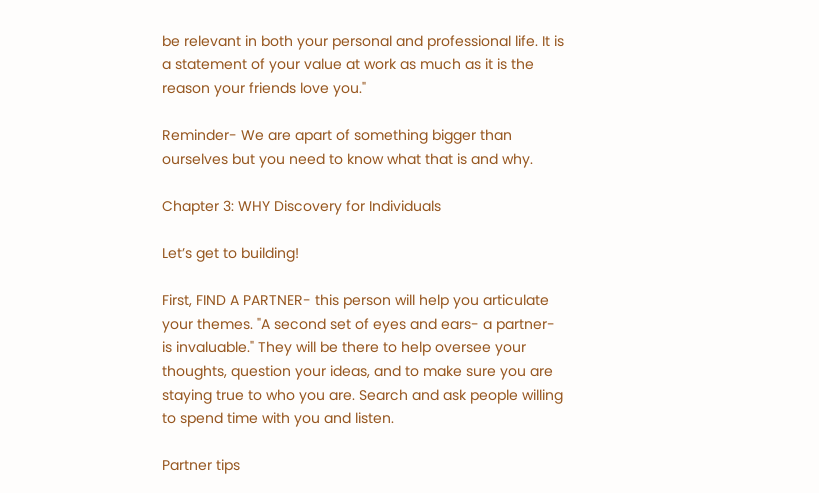be relevant in both your personal and professional life. It is a statement of your value at work as much as it is the reason your friends love you."

Reminder- We are apart of something bigger than ourselves but you need to know what that is and why.

Chapter 3: WHY Discovery for Individuals

Let’s get to building!

First, FIND A PARTNER- this person will help you articulate your themes. "A second set of eyes and ears- a partner- is invaluable." They will be there to help oversee your thoughts, question your ideas, and to make sure you are staying true to who you are. Search and ask people willing to spend time with you and listen.

Partner tips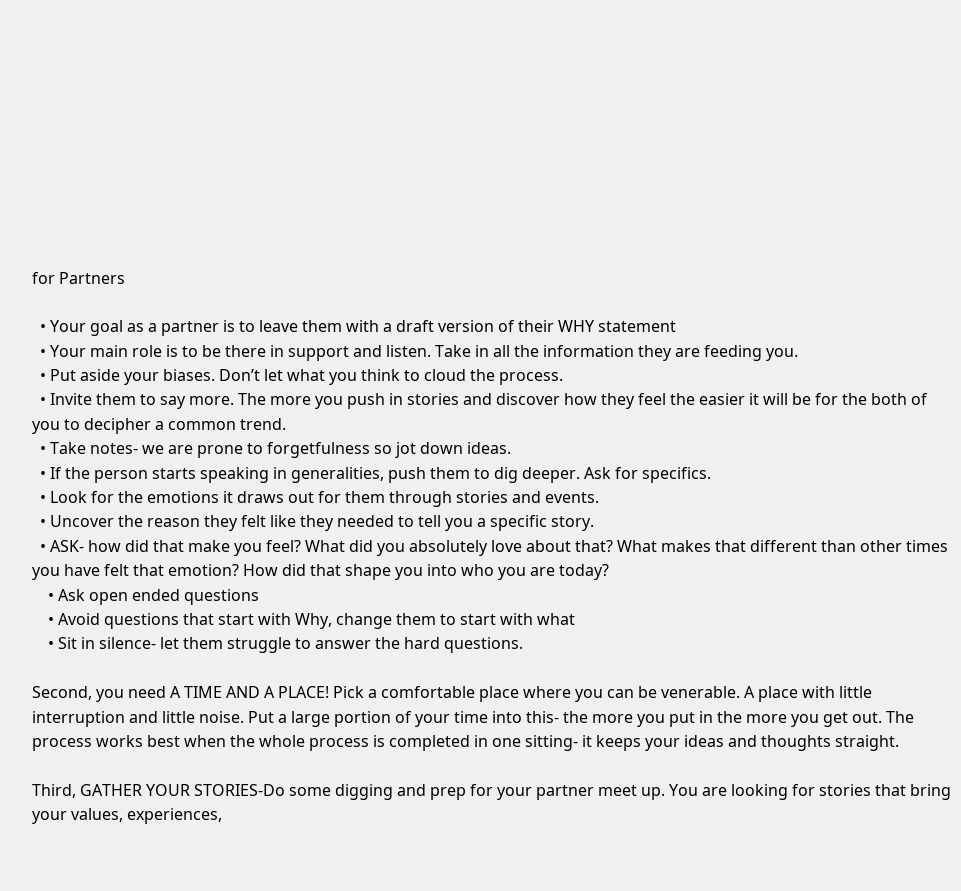for Partners

  • Your goal as a partner is to leave them with a draft version of their WHY statement
  • Your main role is to be there in support and listen. Take in all the information they are feeding you.
  • Put aside your biases. Don’t let what you think to cloud the process.
  • Invite them to say more. The more you push in stories and discover how they feel the easier it will be for the both of you to decipher a common trend.
  • Take notes- we are prone to forgetfulness so jot down ideas.
  • If the person starts speaking in generalities, push them to dig deeper. Ask for specifics.
  • Look for the emotions it draws out for them through stories and events.
  • Uncover the reason they felt like they needed to tell you a specific story.
  • ASK- how did that make you feel? What did you absolutely love about that? What makes that different than other times you have felt that emotion? How did that shape you into who you are today?
    • Ask open ended questions
    • Avoid questions that start with Why, change them to start with what
    • Sit in silence- let them struggle to answer the hard questions.

Second, you need A TIME AND A PLACE! Pick a comfortable place where you can be venerable. A place with little interruption and little noise. Put a large portion of your time into this- the more you put in the more you get out. The process works best when the whole process is completed in one sitting- it keeps your ideas and thoughts straight.

Third, GATHER YOUR STORIES-Do some digging and prep for your partner meet up. You are looking for stories that bring your values, experiences,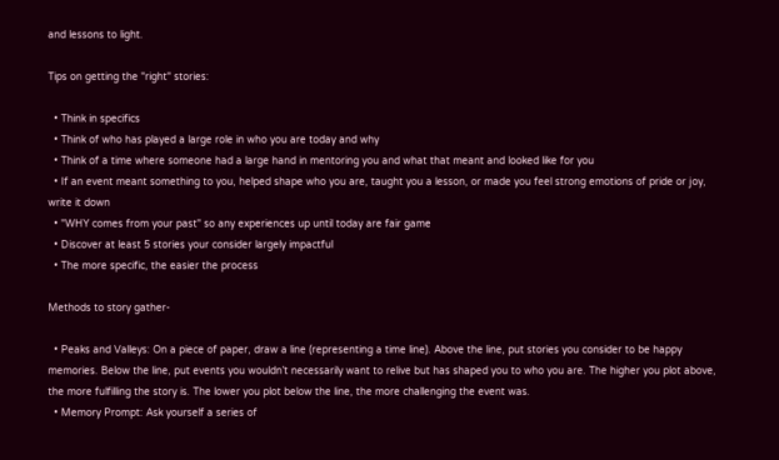and lessons to light.

Tips on getting the "right" stories:

  • Think in specifics
  • Think of who has played a large role in who you are today and why
  • Think of a time where someone had a large hand in mentoring you and what that meant and looked like for you
  • If an event meant something to you, helped shape who you are, taught you a lesson, or made you feel strong emotions of pride or joy, write it down
  • "WHY comes from your past" so any experiences up until today are fair game
  • Discover at least 5 stories your consider largely impactful
  • The more specific, the easier the process

Methods to story gather-

  • Peaks and Valleys: On a piece of paper, draw a line (representing a time line). Above the line, put stories you consider to be happy memories. Below the line, put events you wouldn’t necessarily want to relive but has shaped you to who you are. The higher you plot above, the more fulfilling the story is. The lower you plot below the line, the more challenging the event was.
  • Memory Prompt: Ask yourself a series of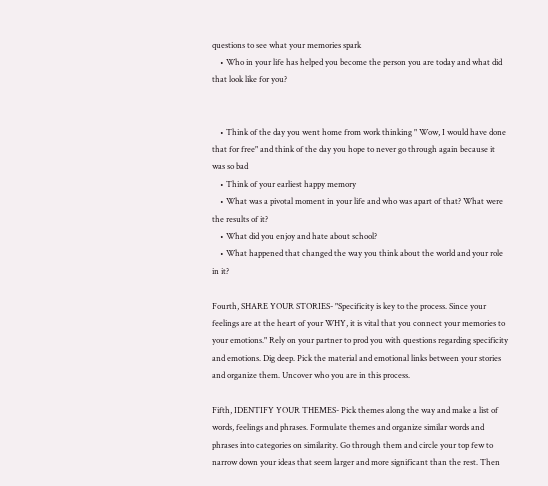questions to see what your memories spark
    • Who in your life has helped you become the person you are today and what did that look like for you?


    • Think of the day you went home from work thinking " Wow, I would have done that for free" and think of the day you hope to never go through again because it was so bad
    • Think of your earliest happy memory
    • What was a pivotal moment in your life and who was apart of that? What were the results of it?
    • What did you enjoy and hate about school?
    • What happened that changed the way you think about the world and your role in it?

Fourth, SHARE YOUR STORIES- "Specificity is key to the process. Since your feelings are at the heart of your WHY, it is vital that you connect your memories to your emotions." Rely on your partner to prod you with questions regarding specificity and emotions. Dig deep. Pick the material and emotional links between your stories and organize them. Uncover who you are in this process.

Fifth, IDENTIFY YOUR THEMES- Pick themes along the way and make a list of words, feelings and phrases. Formulate themes and organize similar words and phrases into categories on similarity. Go through them and circle your top few to narrow down your ideas that seem larger and more significant than the rest. Then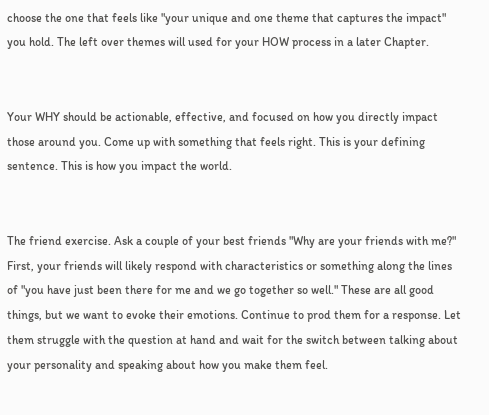choose the one that feels like "your unique and one theme that captures the impact" you hold. The left over themes will used for your HOW process in a later Chapter.


Your WHY should be actionable, effective, and focused on how you directly impact those around you. Come up with something that feels right. This is your defining sentence. This is how you impact the world.


The friend exercise. Ask a couple of your best friends "Why are your friends with me?" First, your friends will likely respond with characteristics or something along the lines of "you have just been there for me and we go together so well." These are all good things, but we want to evoke their emotions. Continue to prod them for a response. Let them struggle with the question at hand and wait for the switch between talking about your personality and speaking about how you make them feel.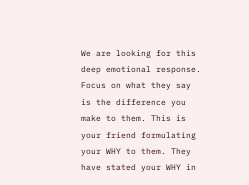We are looking for this deep emotional response. Focus on what they say is the difference you make to them. This is your friend formulating your WHY to them. They have stated your WHY in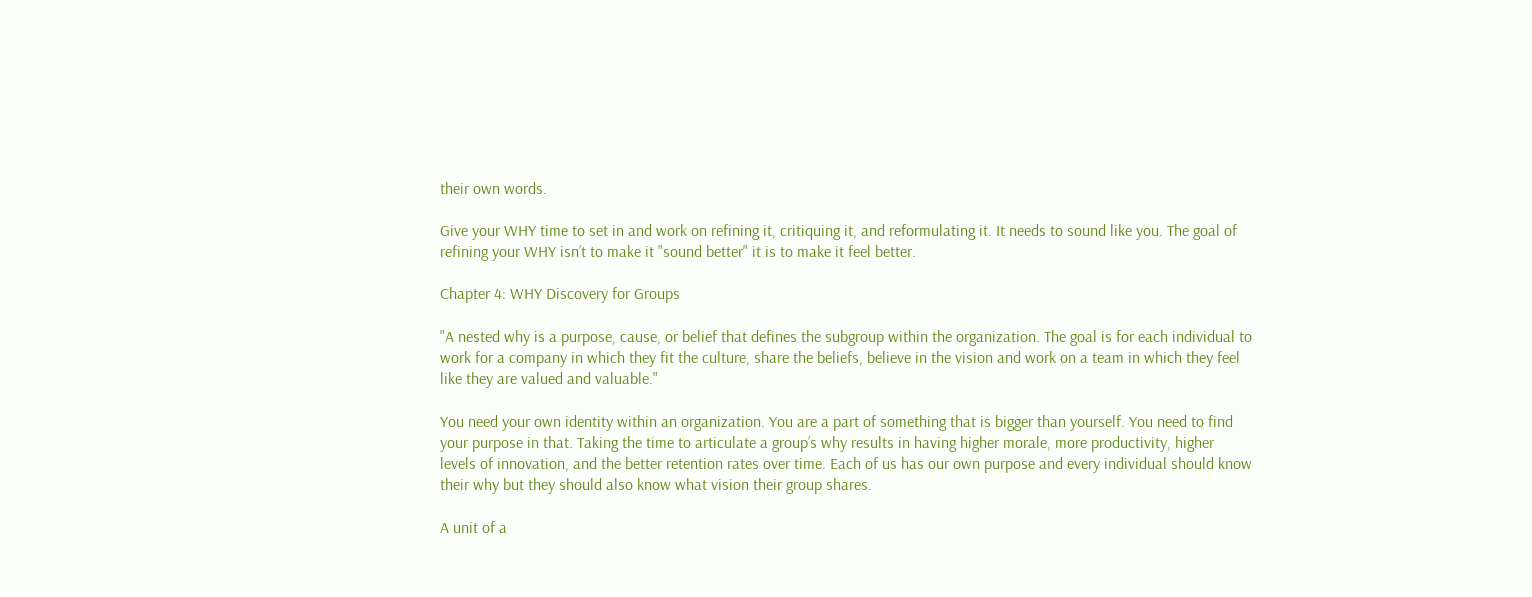their own words.

Give your WHY time to set in and work on refining it, critiquing it, and reformulating it. It needs to sound like you. The goal of refining your WHY isn’t to make it "sound better" it is to make it feel better.

Chapter 4: WHY Discovery for Groups

"A nested why is a purpose, cause, or belief that defines the subgroup within the organization. The goal is for each individual to work for a company in which they fit the culture, share the beliefs, believe in the vision and work on a team in which they feel like they are valued and valuable."

You need your own identity within an organization. You are a part of something that is bigger than yourself. You need to find your purpose in that. Taking the time to articulate a group’s why results in having higher morale, more productivity, higher levels of innovation, and the better retention rates over time. Each of us has our own purpose and every individual should know their why but they should also know what vision their group shares.

A unit of a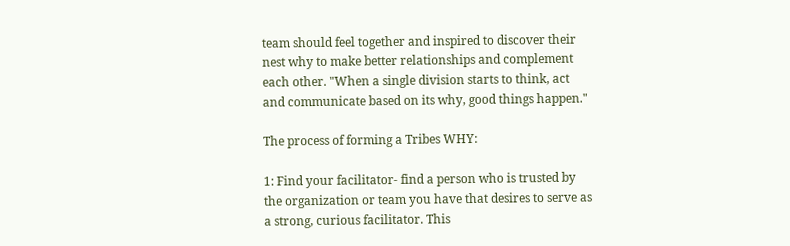team should feel together and inspired to discover their nest why to make better relationships and complement each other. "When a single division starts to think, act and communicate based on its why, good things happen."

The process of forming a Tribes WHY:

1: Find your facilitator- find a person who is trusted by the organization or team you have that desires to serve as a strong, curious facilitator. This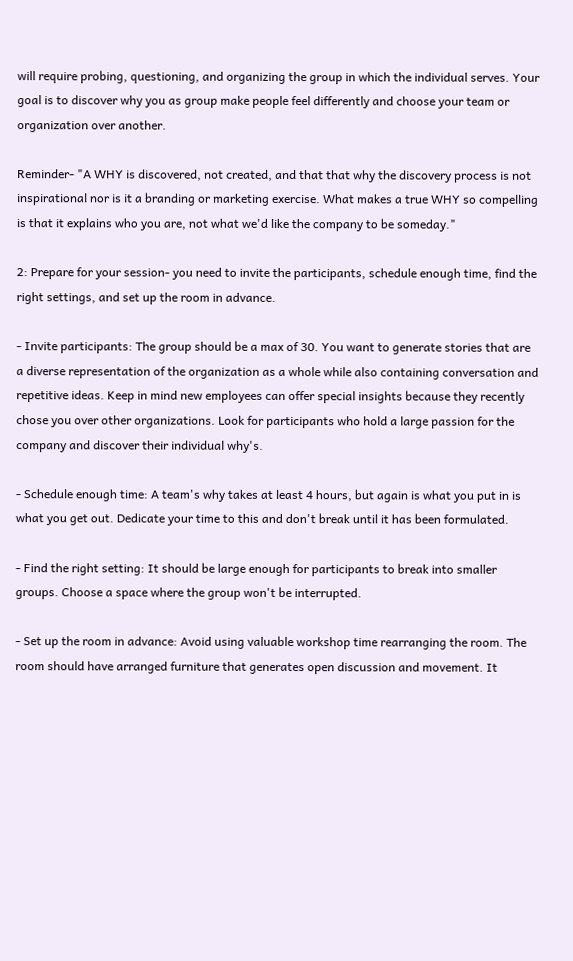will require probing, questioning, and organizing the group in which the individual serves. Your goal is to discover why you as group make people feel differently and choose your team or organization over another.

Reminder- "A WHY is discovered, not created, and that that why the discovery process is not inspirational nor is it a branding or marketing exercise. What makes a true WHY so compelling is that it explains who you are, not what we'd like the company to be someday."

2: Prepare for your session- you need to invite the participants, schedule enough time, find the right settings, and set up the room in advance.

- Invite participants: The group should be a max of 30. You want to generate stories that are a diverse representation of the organization as a whole while also containing conversation and repetitive ideas. Keep in mind new employees can offer special insights because they recently chose you over other organizations. Look for participants who hold a large passion for the company and discover their individual why's.

- Schedule enough time: A team's why takes at least 4 hours, but again is what you put in is what you get out. Dedicate your time to this and don't break until it has been formulated.

- Find the right setting: It should be large enough for participants to break into smaller groups. Choose a space where the group won't be interrupted.

- Set up the room in advance: Avoid using valuable workshop time rearranging the room. The room should have arranged furniture that generates open discussion and movement. It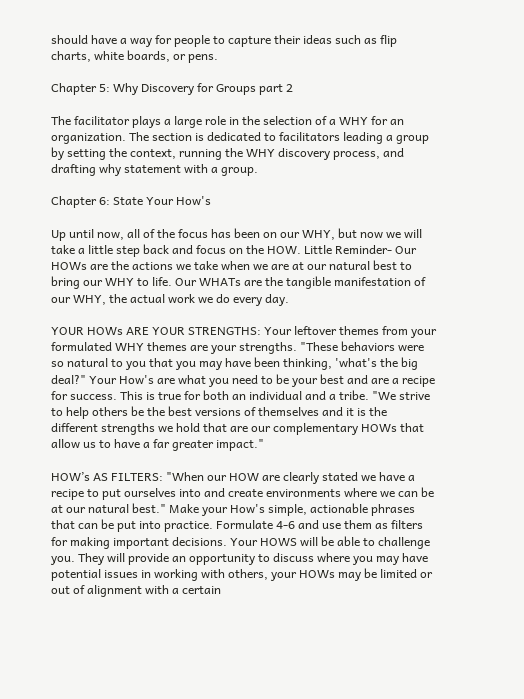should have a way for people to capture their ideas such as flip charts, white boards, or pens.

Chapter 5: Why Discovery for Groups part 2

The facilitator plays a large role in the selection of a WHY for an organization. The section is dedicated to facilitators leading a group by setting the context, running the WHY discovery process, and drafting why statement with a group.

Chapter 6: State Your How's

Up until now, all of the focus has been on our WHY, but now we will take a little step back and focus on the HOW. Little Reminder- Our HOWs are the actions we take when we are at our natural best to bring our WHY to life. Our WHATs are the tangible manifestation of our WHY, the actual work we do every day.

YOUR HOWs ARE YOUR STRENGTHS: Your leftover themes from your formulated WHY themes are your strengths. "These behaviors were so natural to you that you may have been thinking, 'what's the big deal?" Your How's are what you need to be your best and are a recipe for success. This is true for both an individual and a tribe. "We strive to help others be the best versions of themselves and it is the different strengths we hold that are our complementary HOWs that allow us to have a far greater impact."

HOW’s AS FILTERS: "When our HOW are clearly stated we have a recipe to put ourselves into and create environments where we can be at our natural best." Make your How's simple, actionable phrases that can be put into practice. Formulate 4-6 and use them as filters for making important decisions. Your HOWS will be able to challenge you. They will provide an opportunity to discuss where you may have potential issues in working with others, your HOWs may be limited or out of alignment with a certain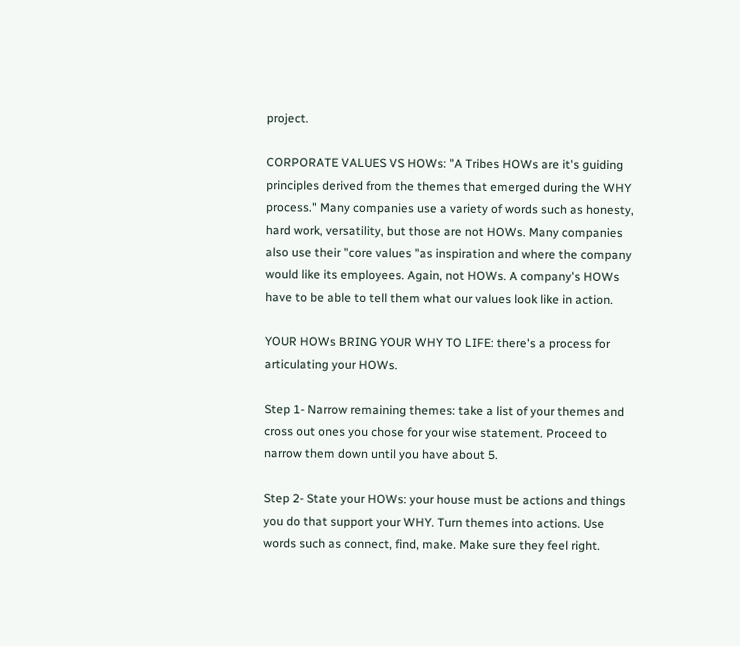project.

CORPORATE VALUES VS HOWs: "A Tribes HOWs are it's guiding principles derived from the themes that emerged during the WHY process." Many companies use a variety of words such as honesty, hard work, versatility, but those are not HOWs. Many companies also use their "core values "as inspiration and where the company would like its employees. Again, not HOWs. A company's HOWs have to be able to tell them what our values look like in action.

YOUR HOWs BRING YOUR WHY TO LIFE: there's a process for articulating your HOWs.

Step 1- Narrow remaining themes: take a list of your themes and cross out ones you chose for your wise statement. Proceed to narrow them down until you have about 5.

Step 2- State your HOWs: your house must be actions and things you do that support your WHY. Turn themes into actions. Use words such as connect, find, make. Make sure they feel right.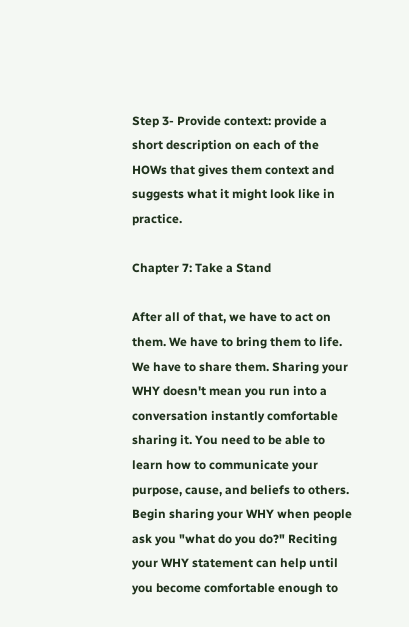Step 3- Provide context: provide a short description on each of the HOWs that gives them context and suggests what it might look like in practice.

Chapter 7: Take a Stand

After all of that, we have to act on them. We have to bring them to life. We have to share them. Sharing your WHY doesn't mean you run into a conversation instantly comfortable sharing it. You need to be able to learn how to communicate your purpose, cause, and beliefs to others. Begin sharing your WHY when people ask you "what do you do?" Reciting your WHY statement can help until you become comfortable enough to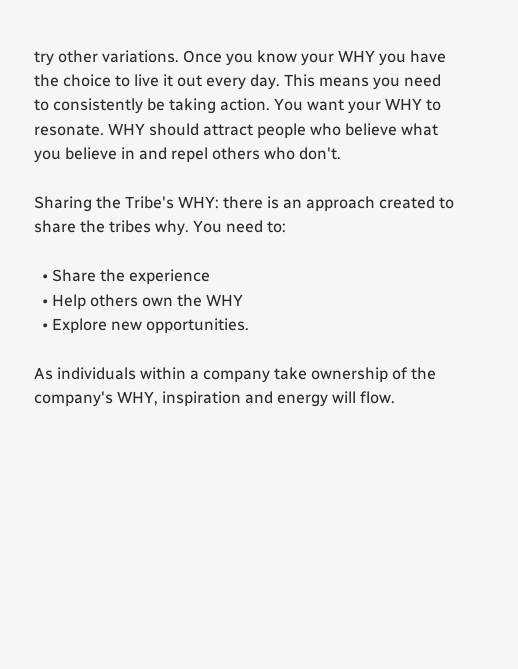try other variations. Once you know your WHY you have the choice to live it out every day. This means you need to consistently be taking action. You want your WHY to resonate. WHY should attract people who believe what you believe in and repel others who don't.

Sharing the Tribe's WHY: there is an approach created to share the tribes why. You need to:

  • Share the experience
  • Help others own the WHY
  • Explore new opportunities.

As individuals within a company take ownership of the company's WHY, inspiration and energy will flow.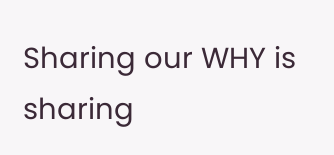Sharing our WHY is sharing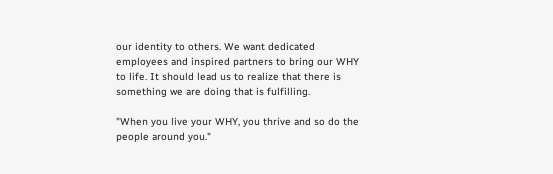our identity to others. We want dedicated employees and inspired partners to bring our WHY to life. It should lead us to realize that there is something we are doing that is fulfilling.

"When you live your WHY, you thrive and so do the people around you."